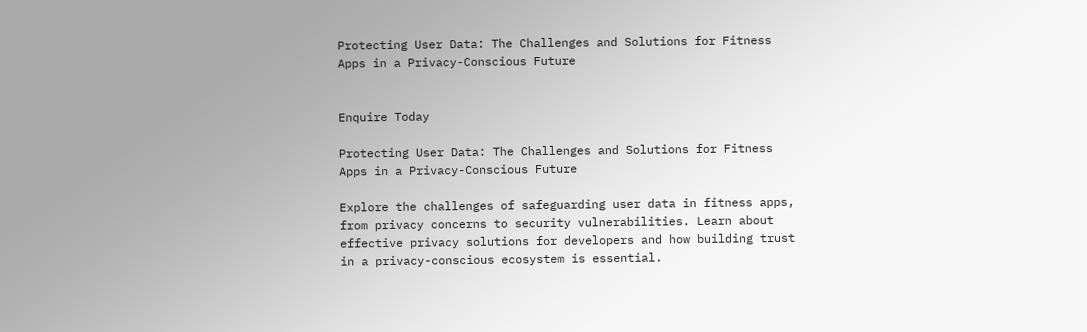Protecting User Data: The Challenges and Solutions for Fitness Apps in a Privacy-Conscious Future


Enquire Today

Protecting User Data: The Challenges and Solutions for Fitness Apps in a Privacy-Conscious Future

Explore the challenges of safeguarding user data in fitness apps, from privacy concerns to security vulnerabilities. Learn about effective privacy solutions for developers and how building trust in a privacy-conscious ecosystem is essential.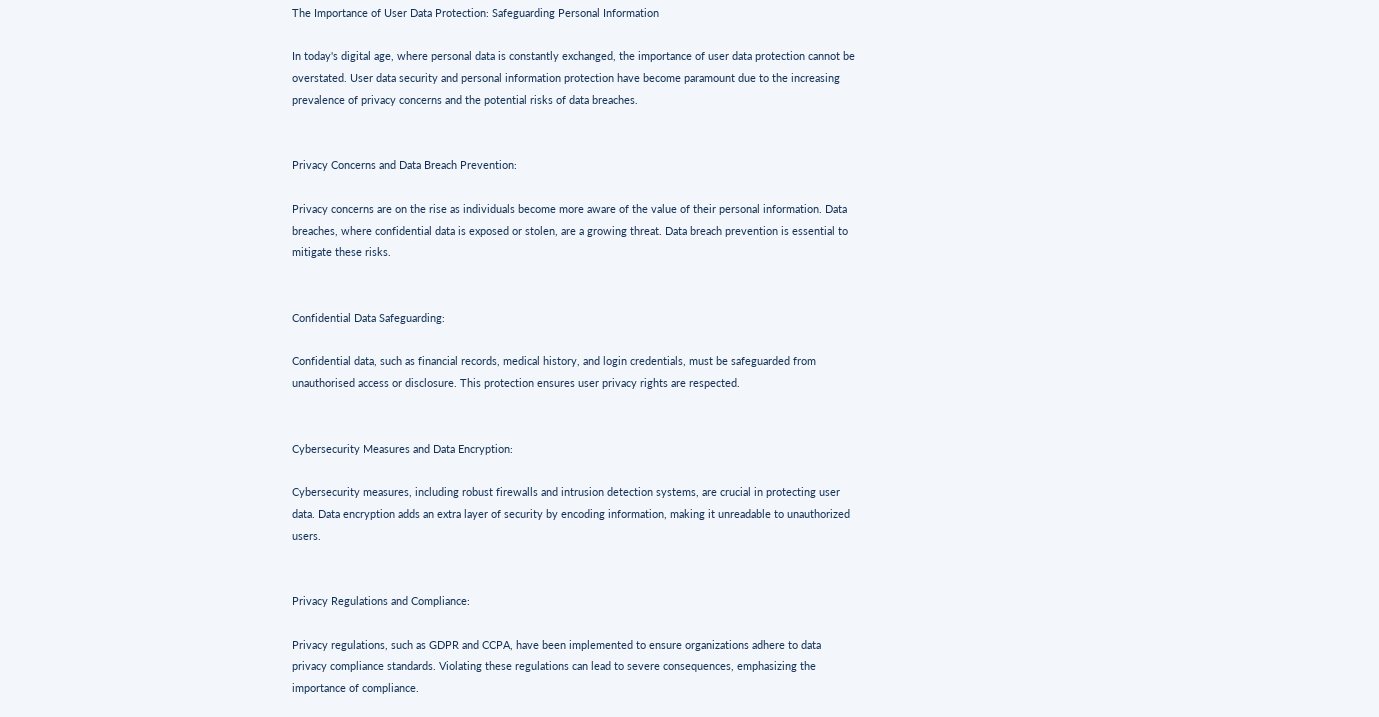The Importance of User Data Protection: Safeguarding Personal Information

In today's digital age, where personal data is constantly exchanged, the importance of user data protection cannot be overstated. User data security and personal information protection have become paramount due to the increasing prevalence of privacy concerns and the potential risks of data breaches.


Privacy Concerns and Data Breach Prevention:

Privacy concerns are on the rise as individuals become more aware of the value of their personal information. Data breaches, where confidential data is exposed or stolen, are a growing threat. Data breach prevention is essential to mitigate these risks.


Confidential Data Safeguarding:

Confidential data, such as financial records, medical history, and login credentials, must be safeguarded from unauthorised access or disclosure. This protection ensures user privacy rights are respected.


Cybersecurity Measures and Data Encryption:

Cybersecurity measures, including robust firewalls and intrusion detection systems, are crucial in protecting user data. Data encryption adds an extra layer of security by encoding information, making it unreadable to unauthorized users.


Privacy Regulations and Compliance:

Privacy regulations, such as GDPR and CCPA, have been implemented to ensure organizations adhere to data privacy compliance standards. Violating these regulations can lead to severe consequences, emphasizing the importance of compliance.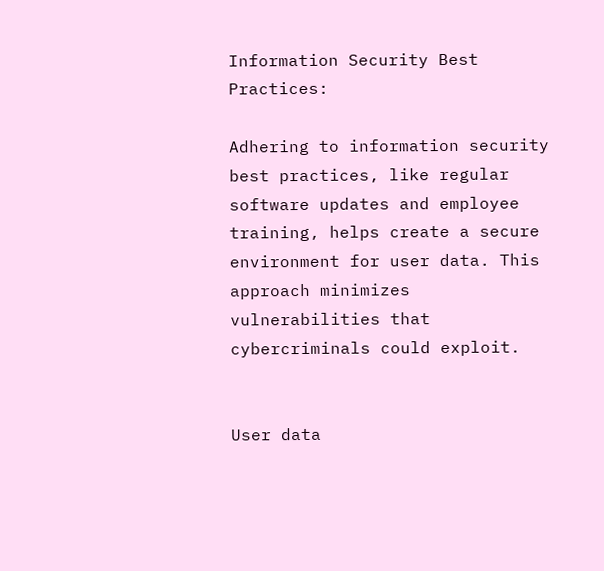Information Security Best Practices:

Adhering to information security best practices, like regular software updates and employee training, helps create a secure environment for user data. This approach minimizes vulnerabilities that cybercriminals could exploit.


User data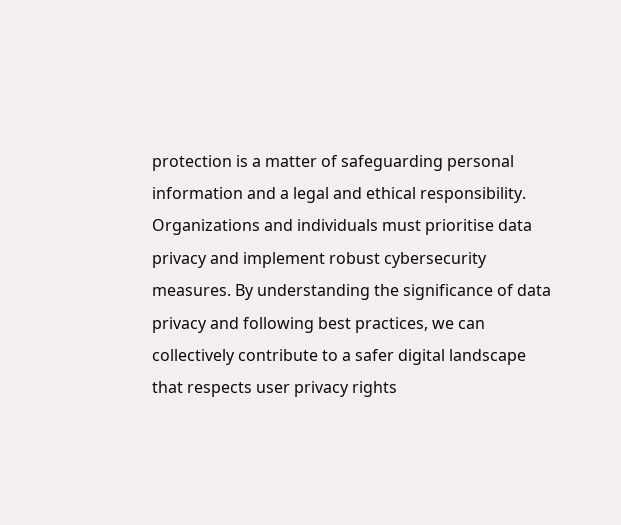protection is a matter of safeguarding personal information and a legal and ethical responsibility. Organizations and individuals must prioritise data privacy and implement robust cybersecurity measures. By understanding the significance of data privacy and following best practices, we can collectively contribute to a safer digital landscape that respects user privacy rights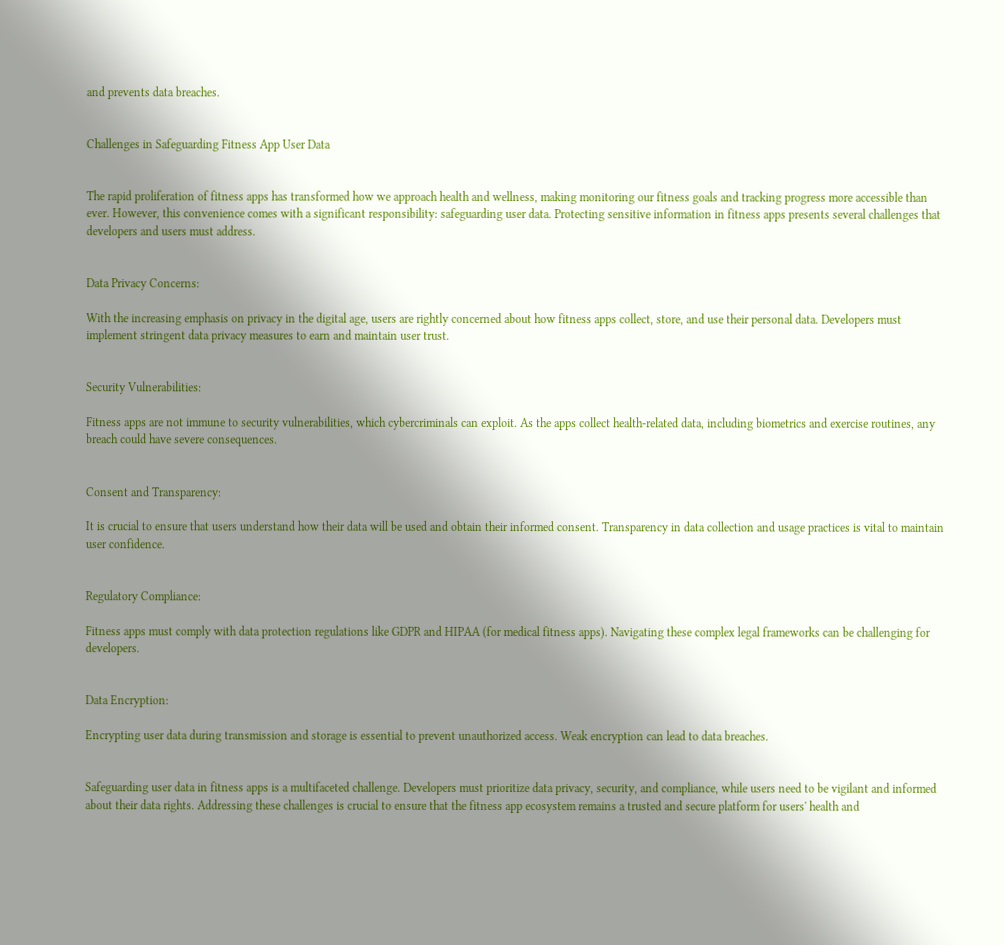and prevents data breaches.


Challenges in Safeguarding Fitness App User Data


The rapid proliferation of fitness apps has transformed how we approach health and wellness, making monitoring our fitness goals and tracking progress more accessible than ever. However, this convenience comes with a significant responsibility: safeguarding user data. Protecting sensitive information in fitness apps presents several challenges that developers and users must address.


Data Privacy Concerns:

With the increasing emphasis on privacy in the digital age, users are rightly concerned about how fitness apps collect, store, and use their personal data. Developers must implement stringent data privacy measures to earn and maintain user trust.


Security Vulnerabilities:

Fitness apps are not immune to security vulnerabilities, which cybercriminals can exploit. As the apps collect health-related data, including biometrics and exercise routines, any breach could have severe consequences.


Consent and Transparency:

It is crucial to ensure that users understand how their data will be used and obtain their informed consent. Transparency in data collection and usage practices is vital to maintain user confidence.


Regulatory Compliance:

Fitness apps must comply with data protection regulations like GDPR and HIPAA (for medical fitness apps). Navigating these complex legal frameworks can be challenging for developers.


Data Encryption:

Encrypting user data during transmission and storage is essential to prevent unauthorized access. Weak encryption can lead to data breaches.


Safeguarding user data in fitness apps is a multifaceted challenge. Developers must prioritize data privacy, security, and compliance, while users need to be vigilant and informed about their data rights. Addressing these challenges is crucial to ensure that the fitness app ecosystem remains a trusted and secure platform for users' health and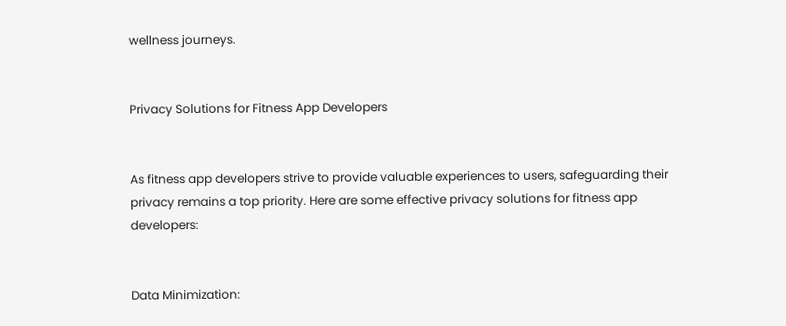wellness journeys.


Privacy Solutions for Fitness App Developers


As fitness app developers strive to provide valuable experiences to users, safeguarding their privacy remains a top priority. Here are some effective privacy solutions for fitness app developers:


Data Minimization: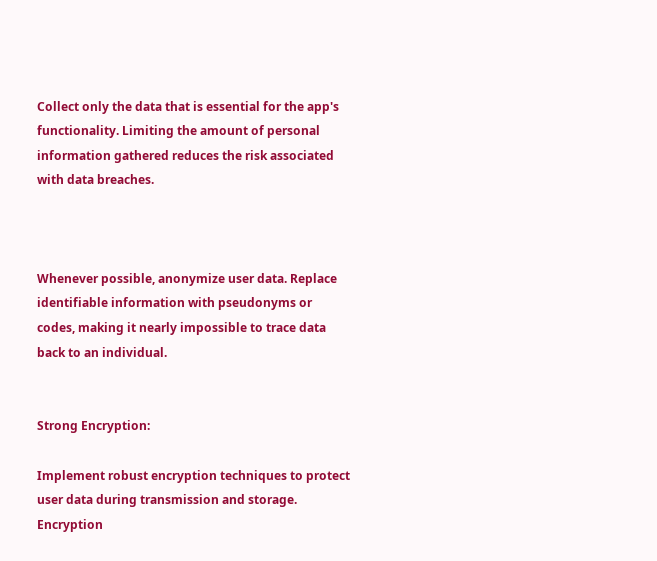Collect only the data that is essential for the app's functionality. Limiting the amount of personal information gathered reduces the risk associated with data breaches.



Whenever possible, anonymize user data. Replace identifiable information with pseudonyms or codes, making it nearly impossible to trace data back to an individual.


Strong Encryption:

Implement robust encryption techniques to protect user data during transmission and storage. Encryption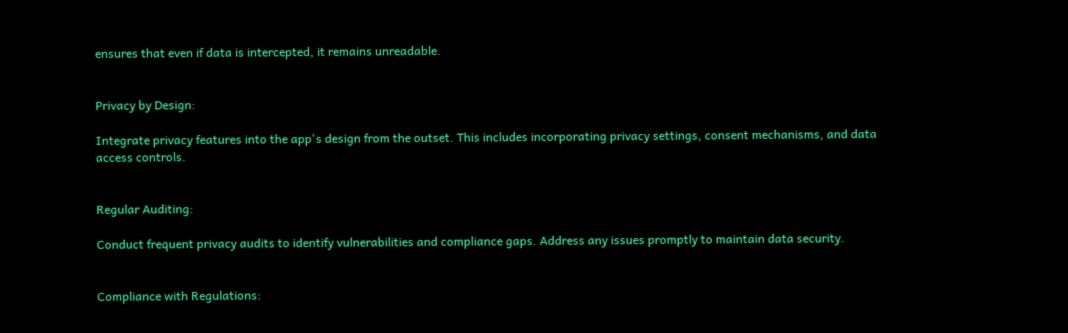ensures that even if data is intercepted, it remains unreadable.


Privacy by Design:

Integrate privacy features into the app's design from the outset. This includes incorporating privacy settings, consent mechanisms, and data access controls.


Regular Auditing:

Conduct frequent privacy audits to identify vulnerabilities and compliance gaps. Address any issues promptly to maintain data security.


Compliance with Regulations: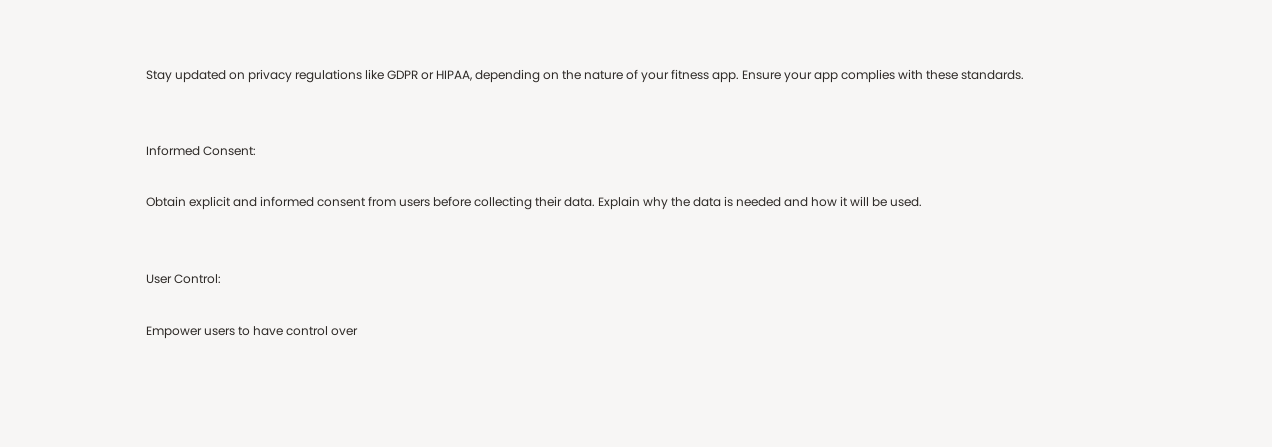Stay updated on privacy regulations like GDPR or HIPAA, depending on the nature of your fitness app. Ensure your app complies with these standards.


Informed Consent:

Obtain explicit and informed consent from users before collecting their data. Explain why the data is needed and how it will be used.


User Control:

Empower users to have control over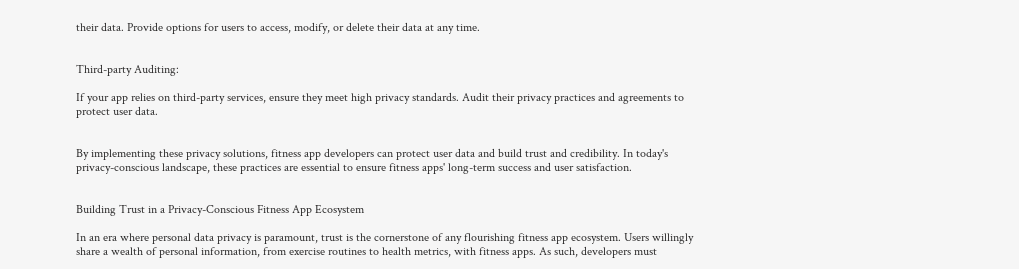their data. Provide options for users to access, modify, or delete their data at any time.


Third-party Auditing:

If your app relies on third-party services, ensure they meet high privacy standards. Audit their privacy practices and agreements to protect user data.


By implementing these privacy solutions, fitness app developers can protect user data and build trust and credibility. In today's privacy-conscious landscape, these practices are essential to ensure fitness apps' long-term success and user satisfaction.


Building Trust in a Privacy-Conscious Fitness App Ecosystem

In an era where personal data privacy is paramount, trust is the cornerstone of any flourishing fitness app ecosystem. Users willingly share a wealth of personal information, from exercise routines to health metrics, with fitness apps. As such, developers must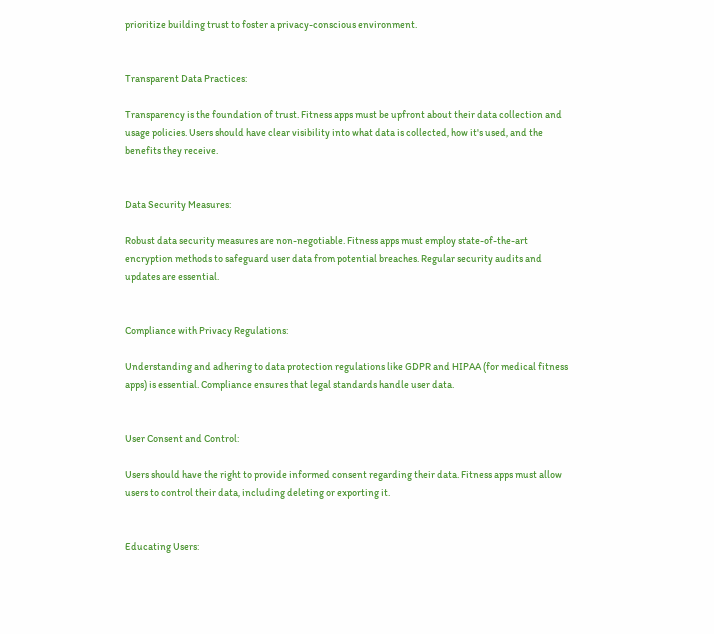prioritize building trust to foster a privacy-conscious environment.


Transparent Data Practices:

Transparency is the foundation of trust. Fitness apps must be upfront about their data collection and usage policies. Users should have clear visibility into what data is collected, how it's used, and the benefits they receive.


Data Security Measures:

Robust data security measures are non-negotiable. Fitness apps must employ state-of-the-art encryption methods to safeguard user data from potential breaches. Regular security audits and updates are essential.


Compliance with Privacy Regulations:

Understanding and adhering to data protection regulations like GDPR and HIPAA (for medical fitness apps) is essential. Compliance ensures that legal standards handle user data.


User Consent and Control:

Users should have the right to provide informed consent regarding their data. Fitness apps must allow users to control their data, including deleting or exporting it.


Educating Users: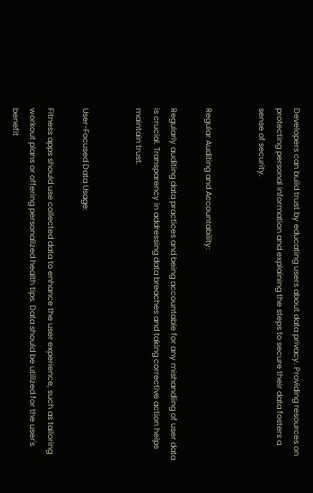Developers can build trust by educating users about data privacy. Providing resources on protecting personal information and explaining the steps to secure their data fosters a sense of security.


Regular Auditing and Accountability:

Regularly auditing data practices and being accountable for any mishandling of user data is crucial. Transparency in addressing data breaches and taking corrective action helps maintain trust.


User-Focused Data Usage:

Fitness apps should use collected data to enhance the user experience, such as tailoring workout plans or offering personalized health tips. Data should be utilized for the user's benefit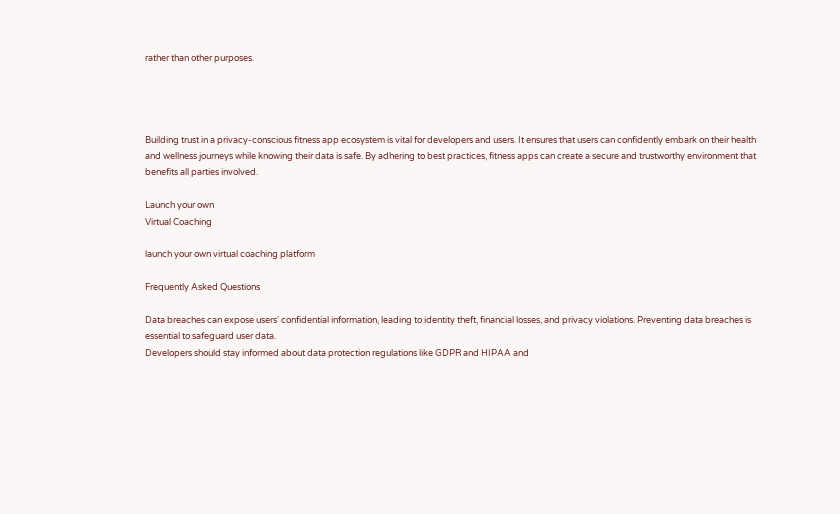rather than other purposes.




Building trust in a privacy-conscious fitness app ecosystem is vital for developers and users. It ensures that users can confidently embark on their health and wellness journeys while knowing their data is safe. By adhering to best practices, fitness apps can create a secure and trustworthy environment that benefits all parties involved.

Launch your own
Virtual Coaching

launch your own virtual coaching platform

Frequently Asked Questions

Data breaches can expose users' confidential information, leading to identity theft, financial losses, and privacy violations. Preventing data breaches is essential to safeguard user data.
Developers should stay informed about data protection regulations like GDPR and HIPAA and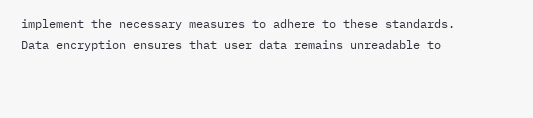implement the necessary measures to adhere to these standards.
Data encryption ensures that user data remains unreadable to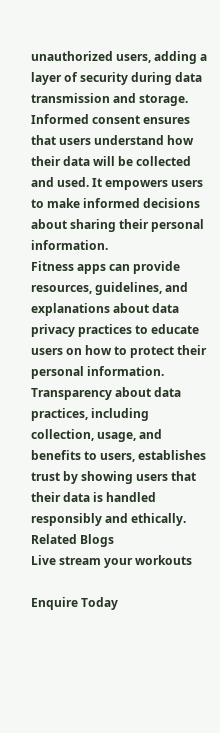unauthorized users, adding a layer of security during data transmission and storage.
Informed consent ensures that users understand how their data will be collected and used. It empowers users to make informed decisions about sharing their personal information.
Fitness apps can provide resources, guidelines, and explanations about data privacy practices to educate users on how to protect their personal information.
Transparency about data practices, including collection, usage, and benefits to users, establishes trust by showing users that their data is handled responsibly and ethically.
Related Blogs
Live stream your workouts

Enquire Today